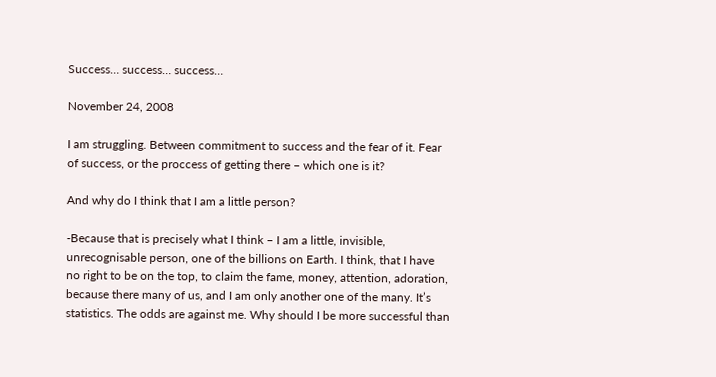Success… success… success…

November 24, 2008

I am struggling. Between commitment to success and the fear of it. Fear of success, or the proccess of getting there – which one is it?

And why do I think that I am a little person?

-Because that is precisely what I think – I am a little, invisible, unrecognisable person, one of the billions on Earth. I think, that I have no right to be on the top, to claim the fame, money, attention, adoration, because there many of us, and I am only another one of the many. It’s statistics. The odds are against me. Why should I be more successful than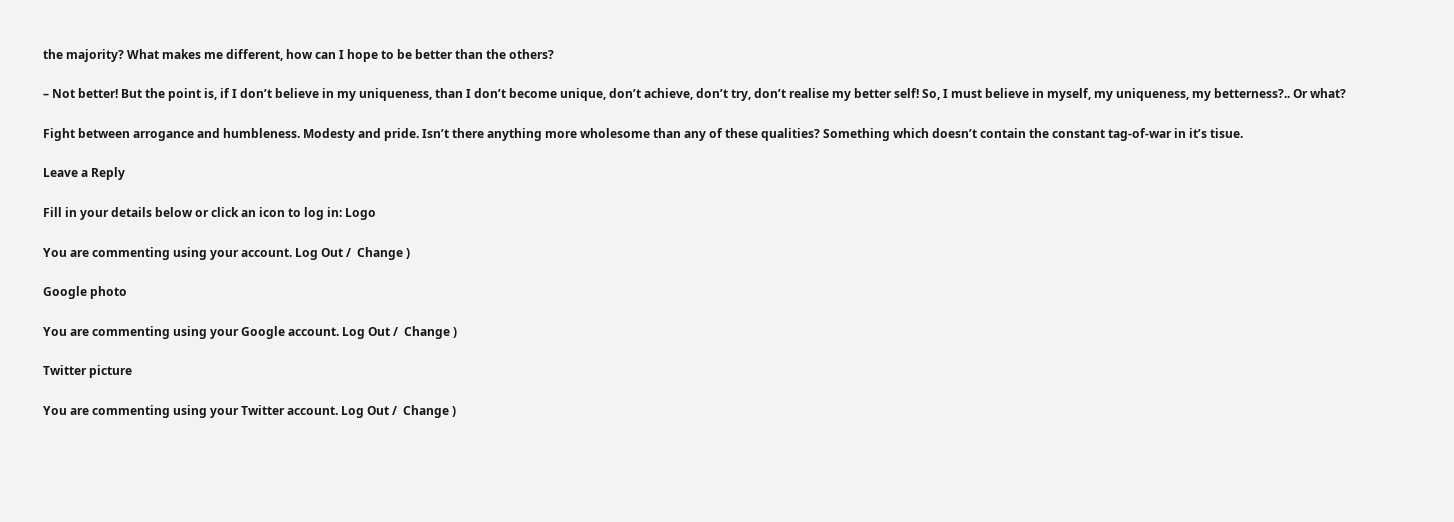the majority? What makes me different, how can I hope to be better than the others?

– Not better! But the point is, if I don’t believe in my uniqueness, than I don’t become unique, don’t achieve, don’t try, don’t realise my better self! So, I must believe in myself, my uniqueness, my betterness?.. Or what?

Fight between arrogance and humbleness. Modesty and pride. Isn’t there anything more wholesome than any of these qualities? Something which doesn’t contain the constant tag-of-war in it’s tisue.

Leave a Reply

Fill in your details below or click an icon to log in: Logo

You are commenting using your account. Log Out /  Change )

Google photo

You are commenting using your Google account. Log Out /  Change )

Twitter picture

You are commenting using your Twitter account. Log Out /  Change )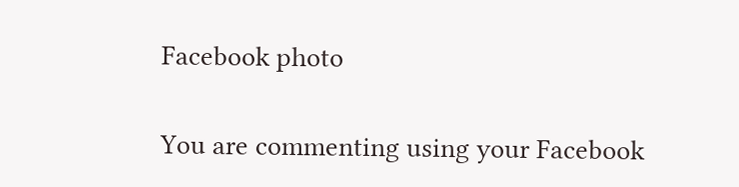Facebook photo

You are commenting using your Facebook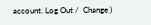account. Log Out /  Change )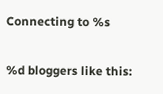Connecting to %s

%d bloggers like this: